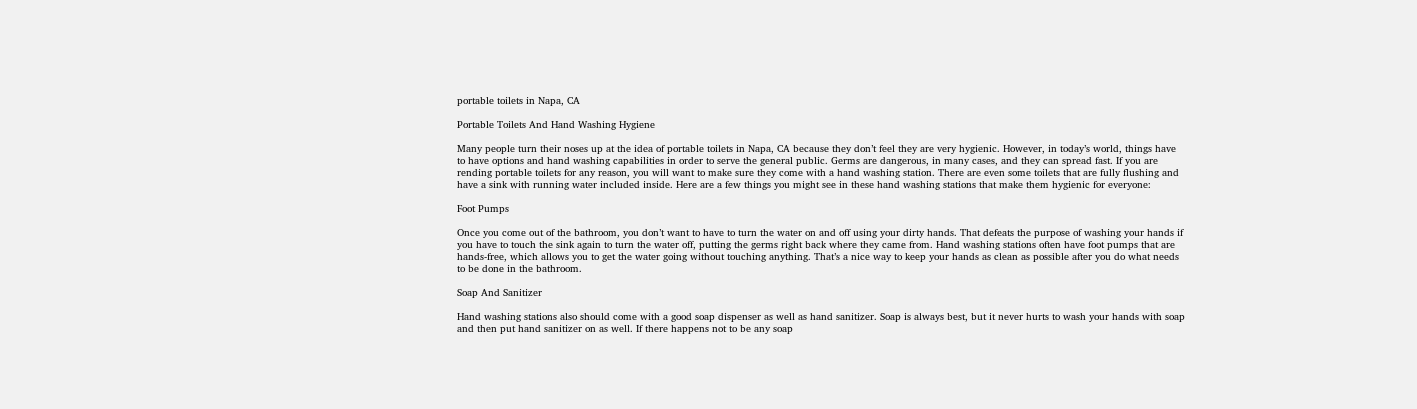portable toilets in Napa, CA

Portable Toilets And Hand Washing Hygiene

Many people turn their noses up at the idea of portable toilets in Napa, CA because they don’t feel they are very hygienic. However, in today’s world, things have to have options and hand washing capabilities in order to serve the general public. Germs are dangerous, in many cases, and they can spread fast. If you are rending portable toilets for any reason, you will want to make sure they come with a hand washing station. There are even some toilets that are fully flushing and have a sink with running water included inside. Here are a few things you might see in these hand washing stations that make them hygienic for everyone:

Foot Pumps

Once you come out of the bathroom, you don’t want to have to turn the water on and off using your dirty hands. That defeats the purpose of washing your hands if you have to touch the sink again to turn the water off, putting the germs right back where they came from. Hand washing stations often have foot pumps that are hands-free, which allows you to get the water going without touching anything. That’s a nice way to keep your hands as clean as possible after you do what needs to be done in the bathroom.

Soap And Sanitizer

Hand washing stations also should come with a good soap dispenser as well as hand sanitizer. Soap is always best, but it never hurts to wash your hands with soap and then put hand sanitizer on as well. If there happens not to be any soap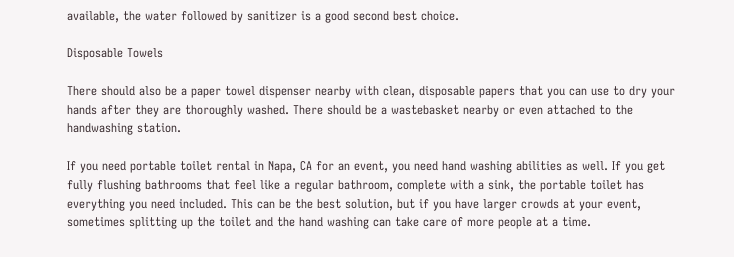available, the water followed by sanitizer is a good second best choice.

Disposable Towels

There should also be a paper towel dispenser nearby with clean, disposable papers that you can use to dry your hands after they are thoroughly washed. There should be a wastebasket nearby or even attached to the handwashing station.

If you need portable toilet rental in Napa, CA for an event, you need hand washing abilities as well. If you get fully flushing bathrooms that feel like a regular bathroom, complete with a sink, the portable toilet has everything you need included. This can be the best solution, but if you have larger crowds at your event, sometimes splitting up the toilet and the hand washing can take care of more people at a time.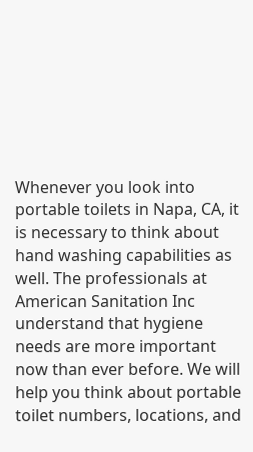Whenever you look into portable toilets in Napa, CA, it is necessary to think about hand washing capabilities as well. The professionals at American Sanitation Inc understand that hygiene needs are more important now than ever before. We will help you think about portable toilet numbers, locations, and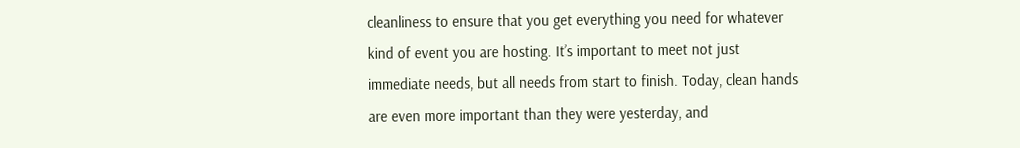cleanliness to ensure that you get everything you need for whatever kind of event you are hosting. It’s important to meet not just immediate needs, but all needs from start to finish. Today, clean hands are even more important than they were yesterday, and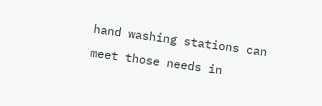hand washing stations can meet those needs in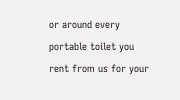or around every portable toilet you rent from us for your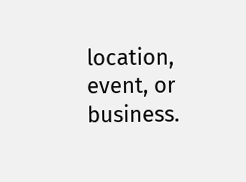location, event, or business.